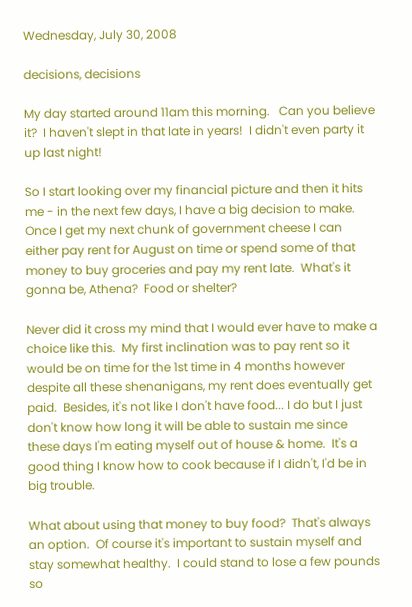Wednesday, July 30, 2008

decisions, decisions

My day started around 11am this morning.   Can you believe it?  I haven't slept in that late in years!  I didn't even party it up last night!

So I start looking over my financial picture and then it hits me - in the next few days, I have a big decision to make.  Once I get my next chunk of government cheese I can either pay rent for August on time or spend some of that money to buy groceries and pay my rent late.  What's it gonna be, Athena?  Food or shelter?

Never did it cross my mind that I would ever have to make a choice like this.  My first inclination was to pay rent so it would be on time for the 1st time in 4 months however despite all these shenanigans, my rent does eventually get paid.  Besides, it's not like I don't have food... I do but I just don't know how long it will be able to sustain me since these days I'm eating myself out of house & home.  It's a good thing I know how to cook because if I didn't, I'd be in big trouble.

What about using that money to buy food?  That's always an option.  Of course it's important to sustain myself and stay somewhat healthy.  I could stand to lose a few pounds so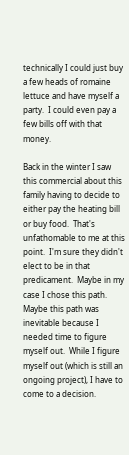technically I could just buy a few heads of romaine lettuce and have myself a party.  I could even pay a few bills off with that money.

Back in the winter I saw this commercial about this family having to decide to either pay the heating bill or buy food.  That's unfathomable to me at this point.  I'm sure they didn't elect to be in that predicament.  Maybe in my case I chose this path.  Maybe this path was inevitable because I needed time to figure myself out.  While I figure myself out (which is still an ongoing project), I have to come to a decision.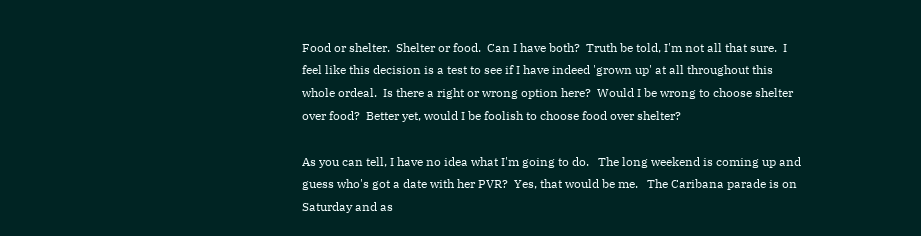Food or shelter.  Shelter or food.  Can I have both?  Truth be told, I'm not all that sure.  I feel like this decision is a test to see if I have indeed 'grown up' at all throughout this whole ordeal.  Is there a right or wrong option here?  Would I be wrong to choose shelter over food?  Better yet, would I be foolish to choose food over shelter?

As you can tell, I have no idea what I'm going to do.   The long weekend is coming up and guess who's got a date with her PVR?  Yes, that would be me.   The Caribana parade is on Saturday and as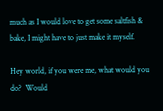much as I would love to get some saltfish & bake, I might have to just make it myself.

Hey world, if you were me, what would you do?  Would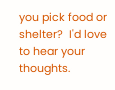you pick food or shelter?  I'd love to hear your thoughts.